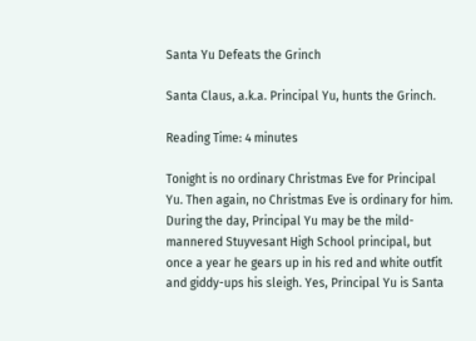Santa Yu Defeats the Grinch

Santa Claus, a.k.a. Principal Yu, hunts the Grinch.

Reading Time: 4 minutes

Tonight is no ordinary Christmas Eve for Principal Yu. Then again, no Christmas Eve is ordinary for him. During the day, Principal Yu may be the mild-mannered Stuyvesant High School principal, but once a year he gears up in his red and white outfit and giddy-ups his sleigh. Yes, Principal Yu is Santa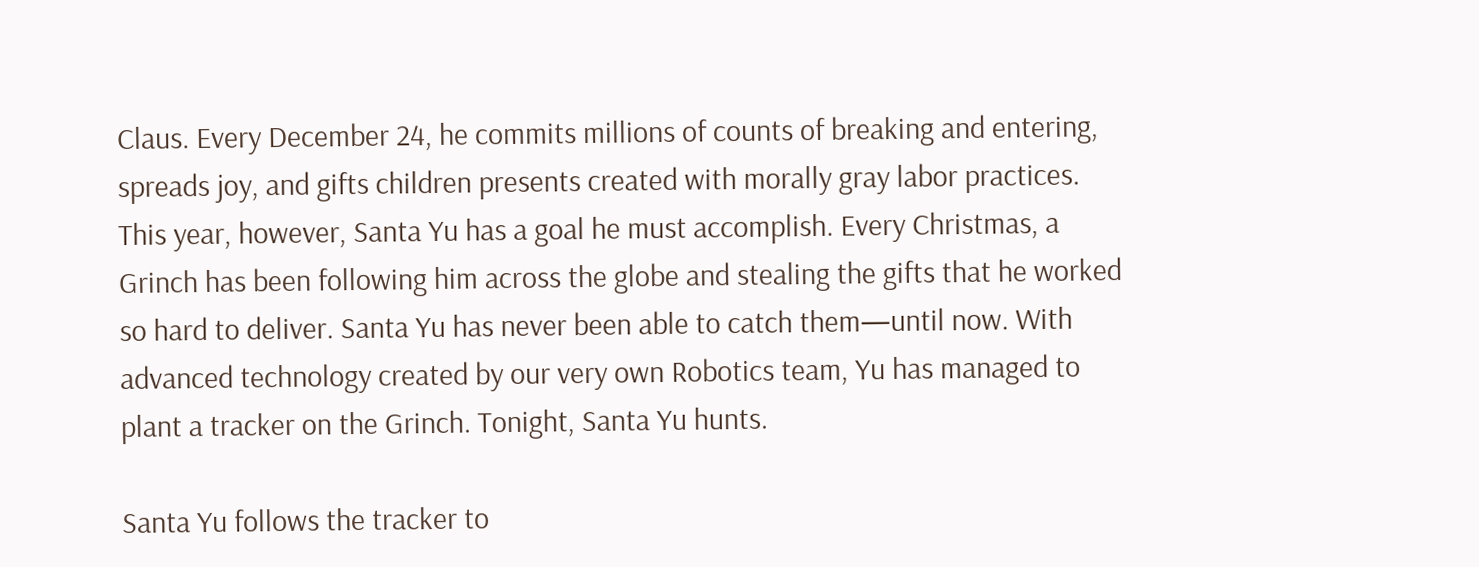Claus. Every December 24, he commits millions of counts of breaking and entering, spreads joy, and gifts children presents created with morally gray labor practices. This year, however, Santa Yu has a goal he must accomplish. Every Christmas, a Grinch has been following him across the globe and stealing the gifts that he worked so hard to deliver. Santa Yu has never been able to catch them—until now. With advanced technology created by our very own Robotics team, Yu has managed to plant a tracker on the Grinch. Tonight, Santa Yu hunts.

Santa Yu follows the tracker to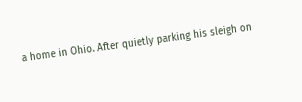a home in Ohio. After quietly parking his sleigh on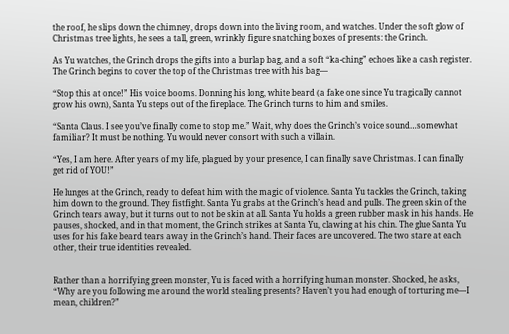the roof, he slips down the chimney, drops down into the living room, and watches. Under the soft glow of Christmas tree lights, he sees a tall, green, wrinkly figure snatching boxes of presents: the Grinch.

As Yu watches, the Grinch drops the gifts into a burlap bag, and a soft “ka-ching” echoes like a cash register. The Grinch begins to cover the top of the Christmas tree with his bag—

“Stop this at once!” His voice booms. Donning his long, white beard (a fake one since Yu tragically cannot grow his own), Santa Yu steps out of the fireplace. The Grinch turns to him and smiles.

“Santa Claus. I see you’ve finally come to stop me.” Wait, why does the Grinch’s voice sound…somewhat familiar? It must be nothing. Yu would never consort with such a villain.

“Yes, I am here. After years of my life, plagued by your presence, I can finally save Christmas. I can finally get rid of YOU!”

He lunges at the Grinch, ready to defeat him with the magic of violence. Santa Yu tackles the Grinch, taking him down to the ground. They fistfight. Santa Yu grabs at the Grinch’s head and pulls. The green skin of the Grinch tears away, but it turns out to not be skin at all. Santa Yu holds a green rubber mask in his hands. He pauses, shocked, and in that moment, the Grinch strikes at Santa Yu, clawing at his chin. The glue Santa Yu uses for his fake beard tears away in the Grinch’s hand. Their faces are uncovered. The two stare at each other, their true identities revealed.


Rather than a horrifying green monster, Yu is faced with a horrifying human monster. Shocked, he asks, “Why are you following me around the world stealing presents? Haven’t you had enough of torturing me—I mean, children?”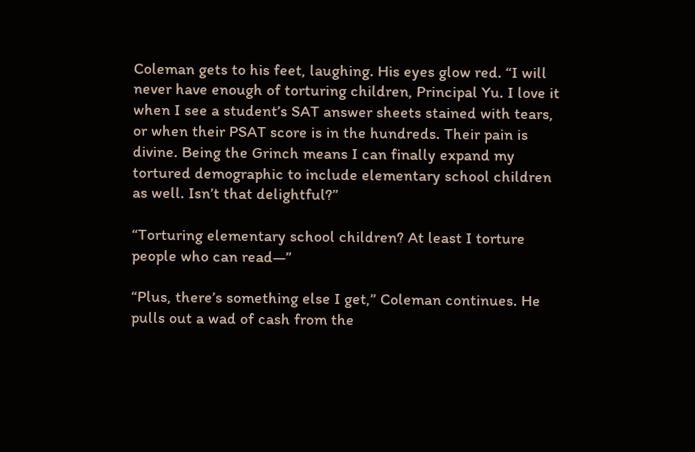Coleman gets to his feet, laughing. His eyes glow red. “I will never have enough of torturing children, Principal Yu. I love it when I see a student’s SAT answer sheets stained with tears, or when their PSAT score is in the hundreds. Their pain is divine. Being the Grinch means I can finally expand my tortured demographic to include elementary school children as well. Isn’t that delightful?”

“Torturing elementary school children? At least I torture people who can read—”

“Plus, there’s something else I get,” Coleman continues. He pulls out a wad of cash from the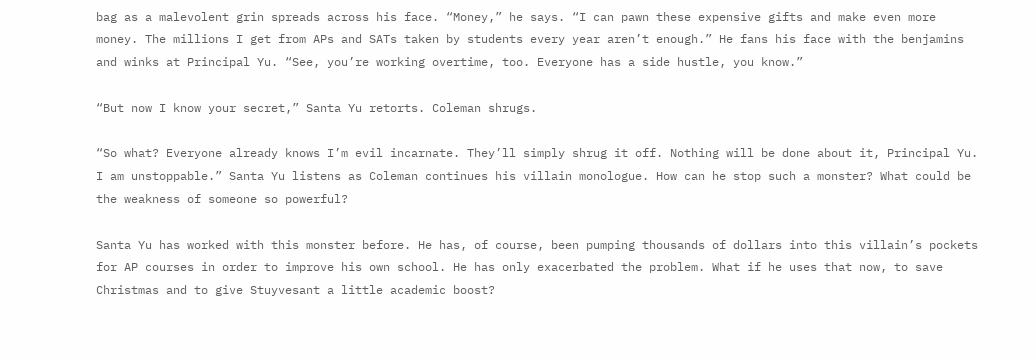bag as a malevolent grin spreads across his face. “Money,” he says. “I can pawn these expensive gifts and make even more money. The millions I get from APs and SATs taken by students every year aren’t enough.” He fans his face with the benjamins and winks at Principal Yu. “See, you’re working overtime, too. Everyone has a side hustle, you know.”

“But now I know your secret,” Santa Yu retorts. Coleman shrugs.

“So what? Everyone already knows I’m evil incarnate. They’ll simply shrug it off. Nothing will be done about it, Principal Yu. I am unstoppable.” Santa Yu listens as Coleman continues his villain monologue. How can he stop such a monster? What could be the weakness of someone so powerful?

Santa Yu has worked with this monster before. He has, of course, been pumping thousands of dollars into this villain’s pockets for AP courses in order to improve his own school. He has only exacerbated the problem. What if he uses that now, to save Christmas and to give Stuyvesant a little academic boost?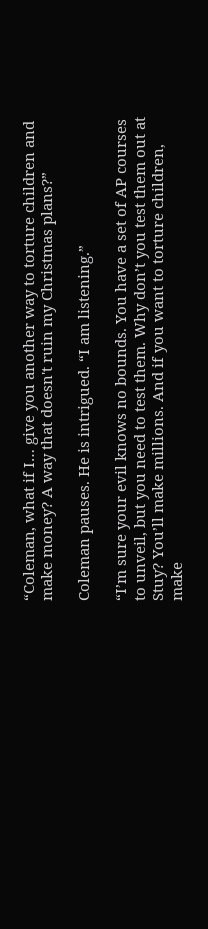“Coleman, what if I… give you another way to torture children and make money? A way that doesn't ruin my Christmas plans?”

Coleman pauses. He is intrigued. “I am listening.”

“I’m sure your evil knows no bounds. You have a set of AP courses to unveil, but you need to test them. Why don’t you test them out at Stuy? You’ll make millions. And if you want to torture children, make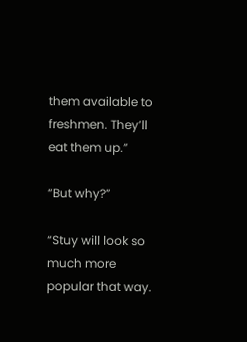them available to freshmen. They’ll eat them up.”

“But why?”

“Stuy will look so much more popular that way.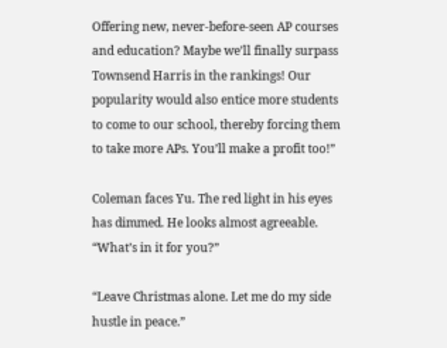Offering new, never-before-seen AP courses and education? Maybe we’ll finally surpass Townsend Harris in the rankings! Our popularity would also entice more students to come to our school, thereby forcing them to take more APs. You’ll make a profit too!”

Coleman faces Yu. The red light in his eyes has dimmed. He looks almost agreeable. “What’s in it for you?”

“Leave Christmas alone. Let me do my side hustle in peace.”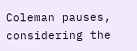Coleman pauses, considering the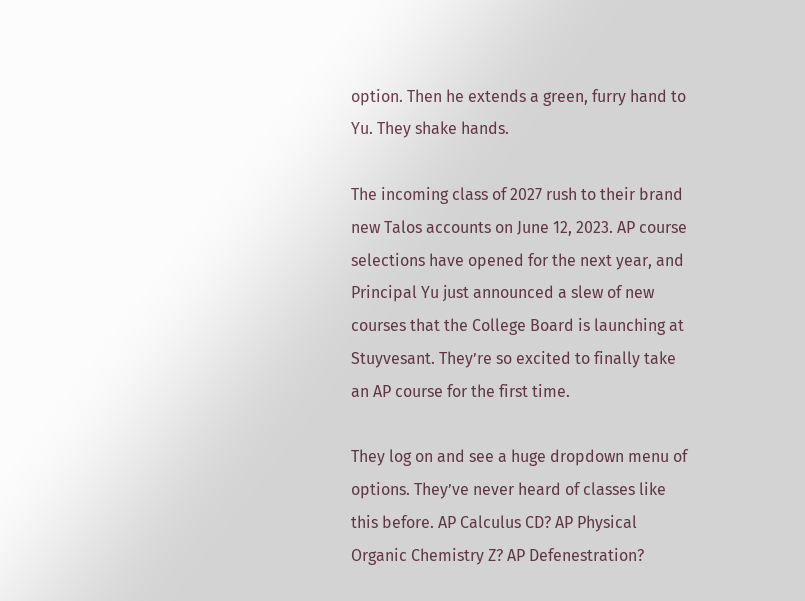option. Then he extends a green, furry hand to Yu. They shake hands.

The incoming class of 2027 rush to their brand new Talos accounts on June 12, 2023. AP course selections have opened for the next year, and Principal Yu just announced a slew of new courses that the College Board is launching at Stuyvesant. They’re so excited to finally take an AP course for the first time.

They log on and see a huge dropdown menu of options. They’ve never heard of classes like this before. AP Calculus CD? AP Physical Organic Chemistry Z? AP Defenestration?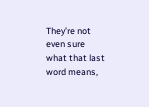They’re not even sure what that last word means,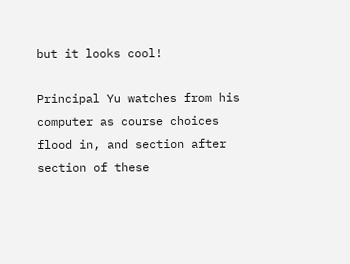but it looks cool!

Principal Yu watches from his computer as course choices flood in, and section after section of these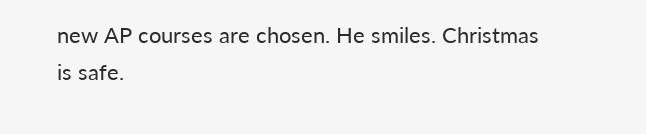new AP courses are chosen. He smiles. Christmas is safe.